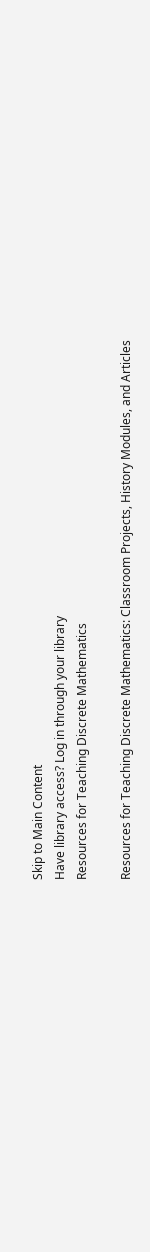Skip to Main Content
Have library access? Log in through your library
Resources for Teaching Discrete Mathematics

Resources for Teaching Discrete Mathematics: Classroom Projects, History Modules, and Articles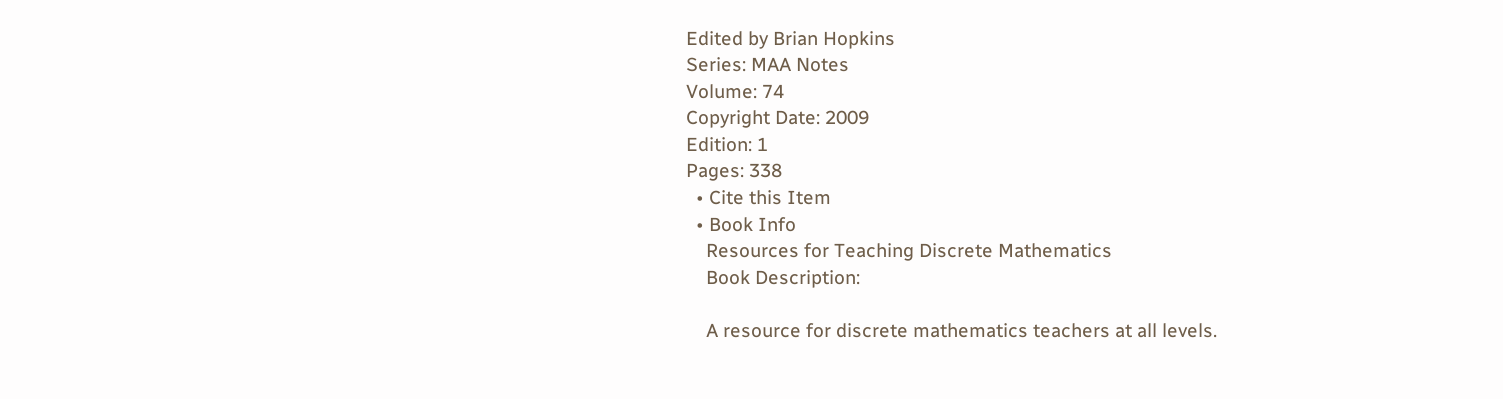Edited by Brian Hopkins
Series: MAA Notes
Volume: 74
Copyright Date: 2009
Edition: 1
Pages: 338
  • Cite this Item
  • Book Info
    Resources for Teaching Discrete Mathematics
    Book Description:

    A resource for discrete mathematics teachers at all levels.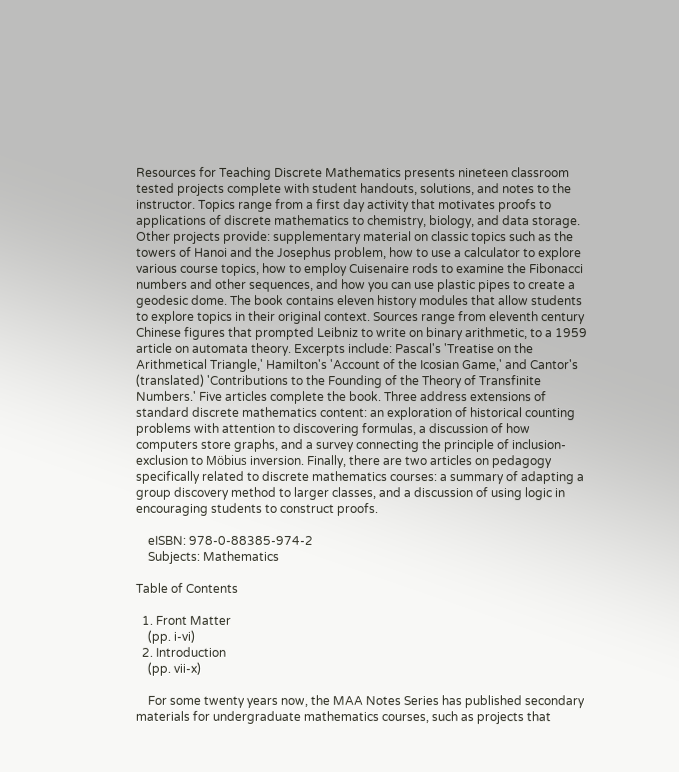Resources for Teaching Discrete Mathematics presents nineteen classroom tested projects complete with student handouts, solutions, and notes to the instructor. Topics range from a first day activity that motivates proofs to applications of discrete mathematics to chemistry, biology, and data storage. Other projects provide: supplementary material on classic topics such as the towers of Hanoi and the Josephus problem, how to use a calculator to explore various course topics, how to employ Cuisenaire rods to examine the Fibonacci numbers and other sequences, and how you can use plastic pipes to create a geodesic dome. The book contains eleven history modules that allow students to explore topics in their original context. Sources range from eleventh century Chinese figures that prompted Leibniz to write on binary arithmetic, to a 1959 article on automata theory. Excerpts include: Pascal's 'Treatise on the Arithmetical Triangle,' Hamilton's 'Account of the Icosian Game,' and Cantor's (translated) 'Contributions to the Founding of the Theory of Transfinite Numbers.' Five articles complete the book. Three address extensions of standard discrete mathematics content: an exploration of historical counting problems with attention to discovering formulas, a discussion of how computers store graphs, and a survey connecting the principle of inclusion-exclusion to Möbius inversion. Finally, there are two articles on pedagogy specifically related to discrete mathematics courses: a summary of adapting a group discovery method to larger classes, and a discussion of using logic in encouraging students to construct proofs.

    eISBN: 978-0-88385-974-2
    Subjects: Mathematics

Table of Contents

  1. Front Matter
    (pp. i-vi)
  2. Introduction
    (pp. vii-x)

    For some twenty years now, the MAA Notes Series has published secondary materials for undergraduate mathematics courses, such as projects that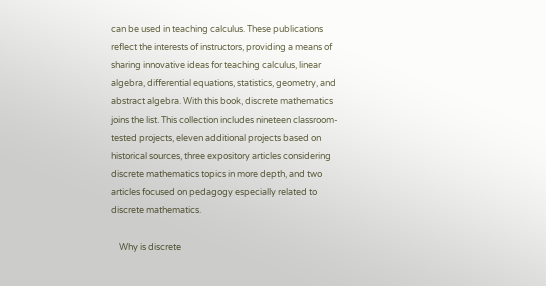can be used in teaching calculus. These publications reflect the interests of instructors, providing a means of sharing innovative ideas for teaching calculus, linear algebra, differential equations, statistics, geometry, and abstract algebra. With this book, discrete mathematics joins the list. This collection includes nineteen classroom-tested projects, eleven additional projects based on historical sources, three expository articles considering discrete mathematics topics in more depth, and two articles focused on pedagogy especially related to discrete mathematics.

    Why is discrete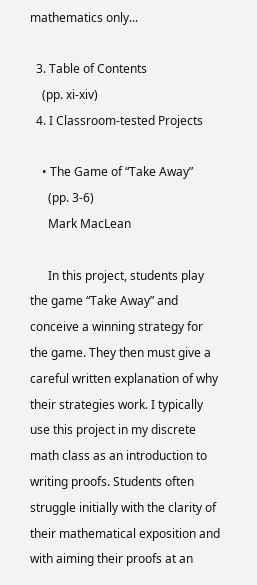mathematics only...

  3. Table of Contents
    (pp. xi-xiv)
  4. I Classroom-tested Projects

    • The Game of “Take Away”
      (pp. 3-6)
      Mark MacLean

      In this project, students play the game “Take Away” and conceive a winning strategy for the game. They then must give a careful written explanation of why their strategies work. I typically use this project in my discrete math class as an introduction to writing proofs. Students often struggle initially with the clarity of their mathematical exposition and with aiming their proofs at an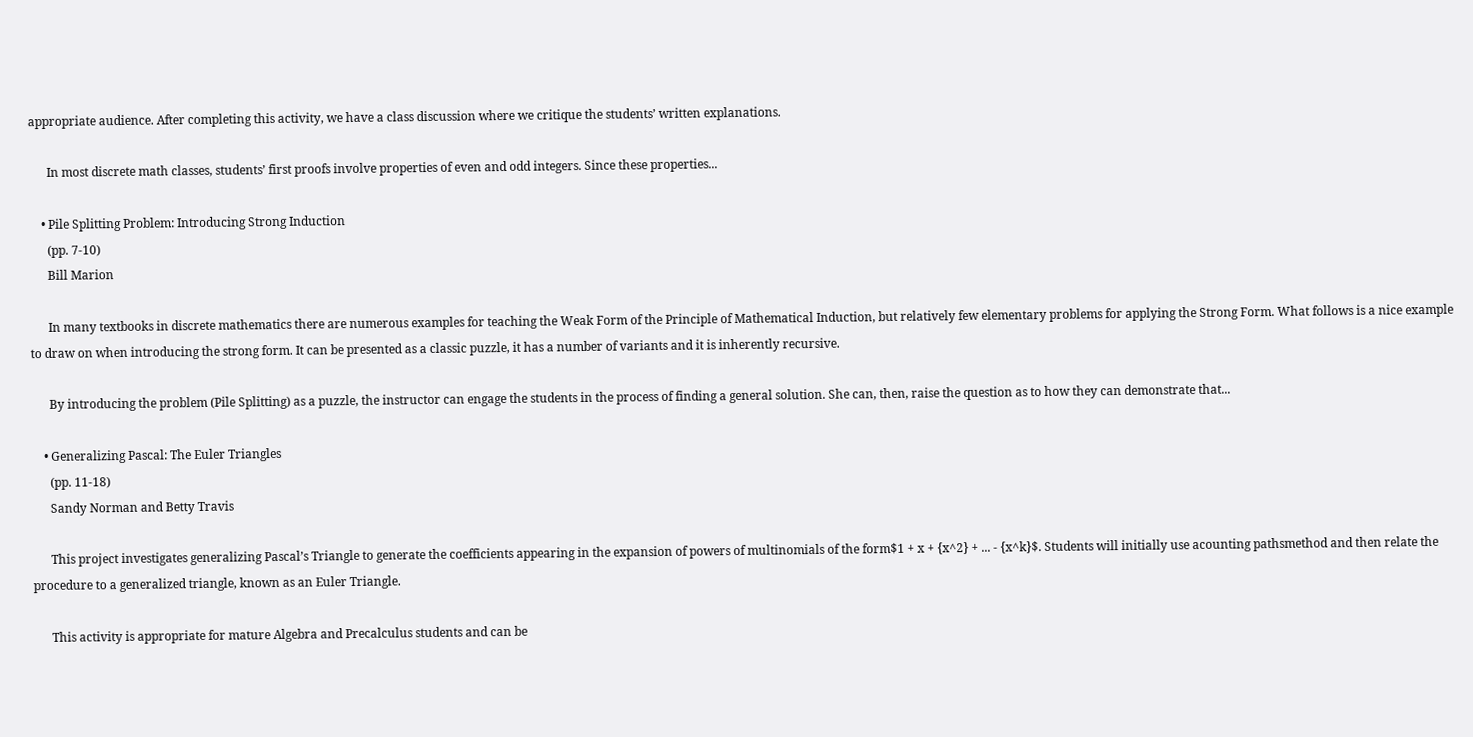appropriate audience. After completing this activity, we have a class discussion where we critique the students’ written explanations.

      In most discrete math classes, students’ first proofs involve properties of even and odd integers. Since these properties...

    • Pile Splitting Problem: Introducing Strong Induction
      (pp. 7-10)
      Bill Marion

      In many textbooks in discrete mathematics there are numerous examples for teaching the Weak Form of the Principle of Mathematical Induction, but relatively few elementary problems for applying the Strong Form. What follows is a nice example to draw on when introducing the strong form. It can be presented as a classic puzzle, it has a number of variants and it is inherently recursive.

      By introducing the problem (Pile Splitting) as a puzzle, the instructor can engage the students in the process of finding a general solution. She can, then, raise the question as to how they can demonstrate that...

    • Generalizing Pascal: The Euler Triangles
      (pp. 11-18)
      Sandy Norman and Betty Travis

      This project investigates generalizing Pascal’s Triangle to generate the coefficients appearing in the expansion of powers of multinomials of the form$1 + x + {x^2} + ... - {x^k}$. Students will initially use acounting pathsmethod and then relate the procedure to a generalized triangle, known as an Euler Triangle.

      This activity is appropriate for mature Algebra and Precalculus students and can be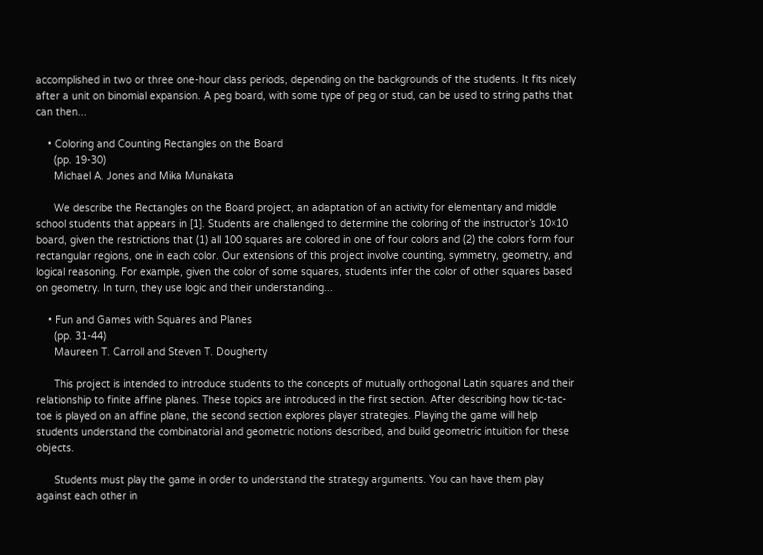accomplished in two or three one-hour class periods, depending on the backgrounds of the students. It fits nicely after a unit on binomial expansion. A peg board, with some type of peg or stud, can be used to string paths that can then...

    • Coloring and Counting Rectangles on the Board
      (pp. 19-30)
      Michael A. Jones and Mika Munakata

      We describe the Rectangles on the Board project, an adaptation of an activity for elementary and middle school students that appears in [1]. Students are challenged to determine the coloring of the instructor’s 10☓10 board, given the restrictions that (1) all 100 squares are colored in one of four colors and (2) the colors form four rectangular regions, one in each color. Our extensions of this project involve counting, symmetry, geometry, and logical reasoning. For example, given the color of some squares, students infer the color of other squares based on geometry. In turn, they use logic and their understanding...

    • Fun and Games with Squares and Planes
      (pp. 31-44)
      Maureen T. Carroll and Steven T. Dougherty

      This project is intended to introduce students to the concepts of mutually orthogonal Latin squares and their relationship to finite affine planes. These topics are introduced in the first section. After describing how tic-tac-toe is played on an affine plane, the second section explores player strategies. Playing the game will help students understand the combinatorial and geometric notions described, and build geometric intuition for these objects.

      Students must play the game in order to understand the strategy arguments. You can have them play against each other in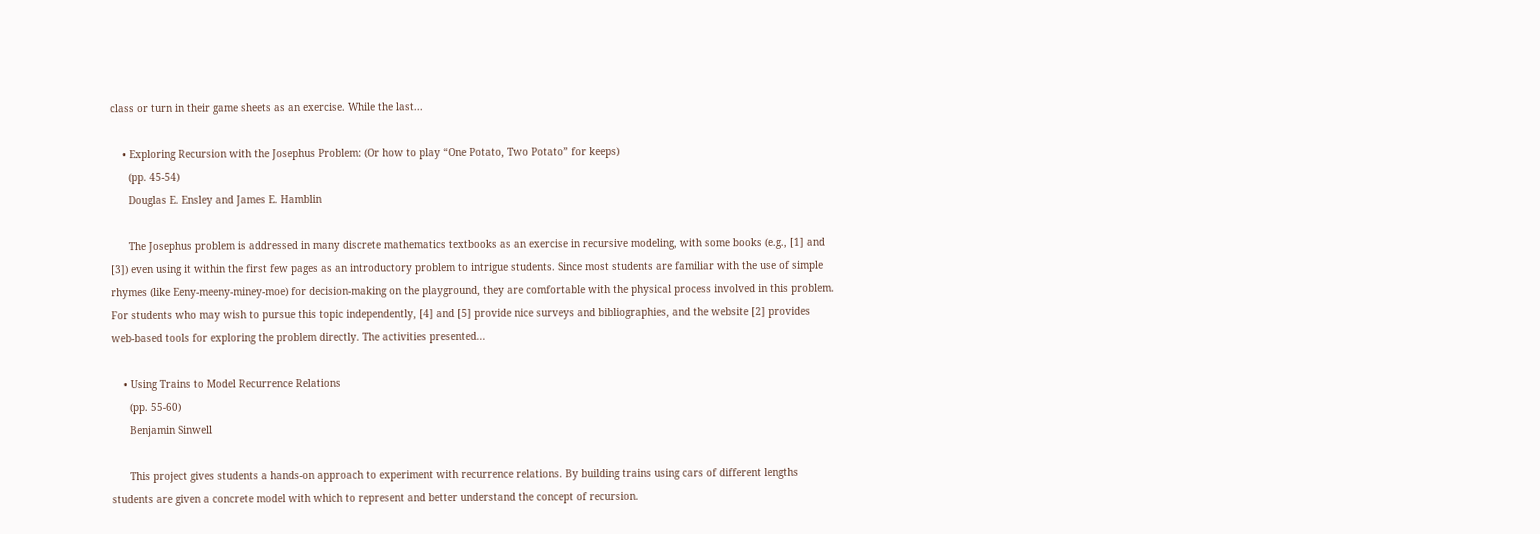class or turn in their game sheets as an exercise. While the last...

    • Exploring Recursion with the Josephus Problem: (Or how to play “One Potato, Two Potato” for keeps)
      (pp. 45-54)
      Douglas E. Ensley and James E. Hamblin

      The Josephus problem is addressed in many discrete mathematics textbooks as an exercise in recursive modeling, with some books (e.g., [1] and [3]) even using it within the first few pages as an introductory problem to intrigue students. Since most students are familiar with the use of simple rhymes (like Eeny-meeny-miney-moe) for decision-making on the playground, they are comfortable with the physical process involved in this problem. For students who may wish to pursue this topic independently, [4] and [5] provide nice surveys and bibliographies, and the website [2] provides web-based tools for exploring the problem directly. The activities presented...

    • Using Trains to Model Recurrence Relations
      (pp. 55-60)
      Benjamin Sinwell

      This project gives students a hands-on approach to experiment with recurrence relations. By building trains using cars of different lengths students are given a concrete model with which to represent and better understand the concept of recursion.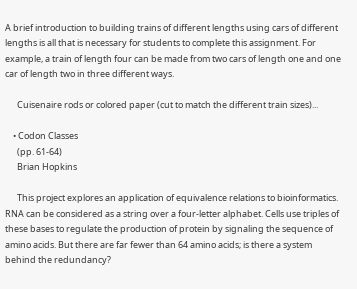A brief introduction to building trains of different lengths using cars of different lengths is all that is necessary for students to complete this assignment. For example, a train of length four can be made from two cars of length one and one car of length two in three different ways.

      Cuisenaire rods or colored paper (cut to match the different train sizes)...

    • Codon Classes
      (pp. 61-64)
      Brian Hopkins

      This project explores an application of equivalence relations to bioinformatics. RNA can be considered as a string over a four-letter alphabet. Cells use triples of these bases to regulate the production of protein by signaling the sequence of amino acids. But there are far fewer than 64 amino acids; is there a system behind the redundancy?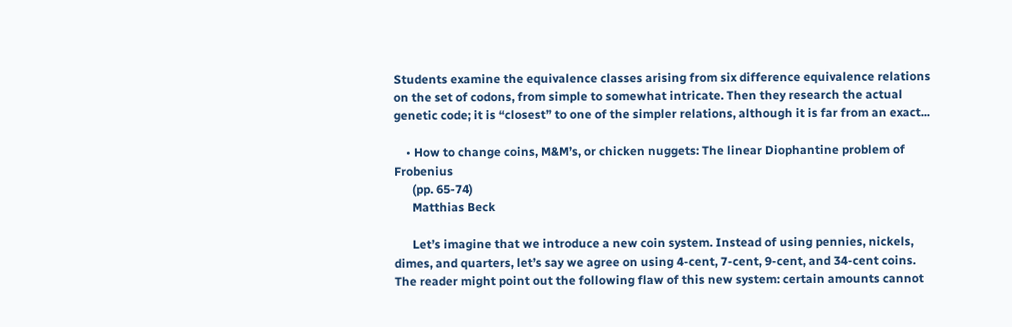Students examine the equivalence classes arising from six difference equivalence relations on the set of codons, from simple to somewhat intricate. Then they research the actual genetic code; it is “closest” to one of the simpler relations, although it is far from an exact...

    • How to change coins, M&M’s, or chicken nuggets: The linear Diophantine problem of Frobenius
      (pp. 65-74)
      Matthias Beck

      Let’s imagine that we introduce a new coin system. Instead of using pennies, nickels, dimes, and quarters, let’s say we agree on using 4-cent, 7-cent, 9-cent, and 34-cent coins. The reader might point out the following flaw of this new system: certain amounts cannot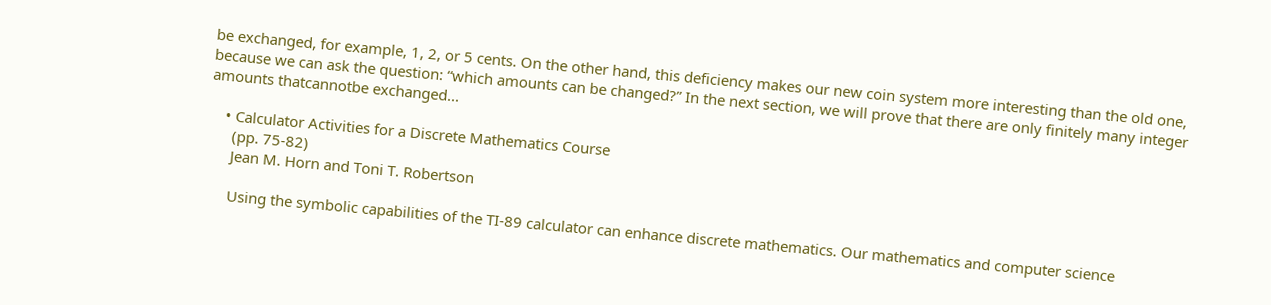be exchanged, for example, 1, 2, or 5 cents. On the other hand, this deficiency makes our new coin system more interesting than the old one, because we can ask the question: “which amounts can be changed?” In the next section, we will prove that there are only finitely many integer amounts thatcannotbe exchanged...

    • Calculator Activities for a Discrete Mathematics Course
      (pp. 75-82)
      Jean M. Horn and Toni T. Robertson

      Using the symbolic capabilities of the TI-89 calculator can enhance discrete mathematics. Our mathematics and computer science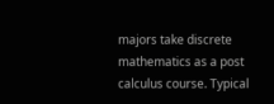majors take discrete mathematics as a post calculus course. Typical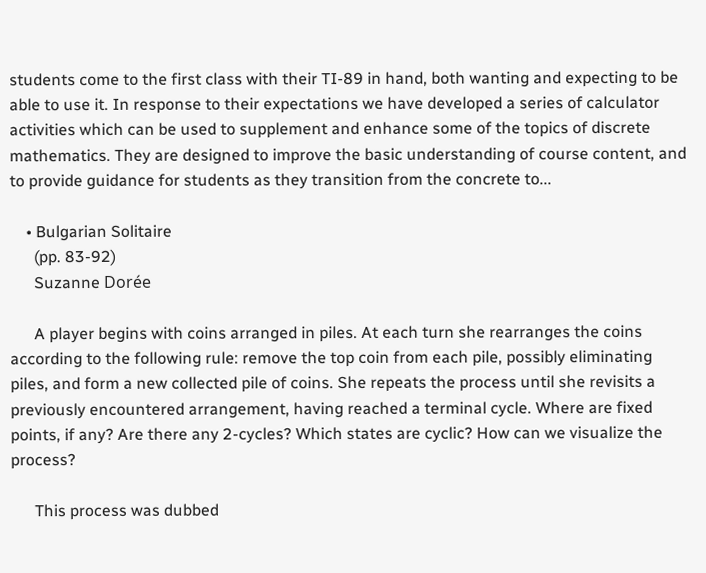students come to the first class with their TI-89 in hand, both wanting and expecting to be able to use it. In response to their expectations we have developed a series of calculator activities which can be used to supplement and enhance some of the topics of discrete mathematics. They are designed to improve the basic understanding of course content, and to provide guidance for students as they transition from the concrete to...

    • Bulgarian Solitaire
      (pp. 83-92)
      Suzanne Dorée

      A player begins with coins arranged in piles. At each turn she rearranges the coins according to the following rule: remove the top coin from each pile, possibly eliminating piles, and form a new collected pile of coins. She repeats the process until she revisits a previously encountered arrangement, having reached a terminal cycle. Where are fixed points, if any? Are there any 2-cycles? Which states are cyclic? How can we visualize the process?

      This process was dubbed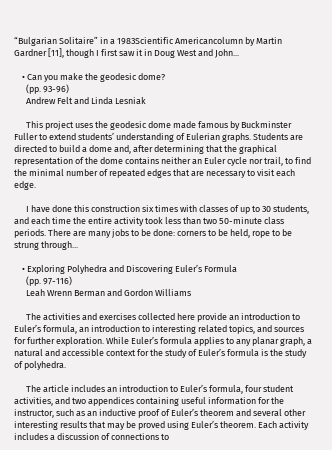“Bulgarian Solitaire” in a 1983Scientific Americancolumn by Martin Gardner [11], though I first saw it in Doug West and John...

    • Can you make the geodesic dome?
      (pp. 93-96)
      Andrew Felt and Linda Lesniak

      This project uses the geodesic dome made famous by Buckminster Fuller to extend students’ understanding of Eulerian graphs. Students are directed to build a dome and, after determining that the graphical representation of the dome contains neither an Euler cycle nor trail, to find the minimal number of repeated edges that are necessary to visit each edge.

      I have done this construction six times with classes of up to 30 students, and each time the entire activity took less than two 50-minute class periods. There are many jobs to be done: corners to be held, rope to be strung through...

    • Exploring Polyhedra and Discovering Euler’s Formula
      (pp. 97-116)
      Leah Wrenn Berman and Gordon Williams

      The activities and exercises collected here provide an introduction to Euler’s formula, an introduction to interesting related topics, and sources for further exploration. While Euler’s formula applies to any planar graph, a natural and accessible context for the study of Euler’s formula is the study of polyhedra.

      The article includes an introduction to Euler’s formula, four student activities, and two appendices containing useful information for the instructor, such as an inductive proof of Euler’s theorem and several other interesting results that may be proved using Euler’s theorem. Each activity includes a discussion of connections to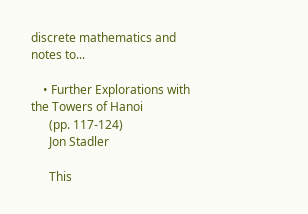discrete mathematics and notes to...

    • Further Explorations with the Towers of Hanoi
      (pp. 117-124)
      Jon Stadler

      This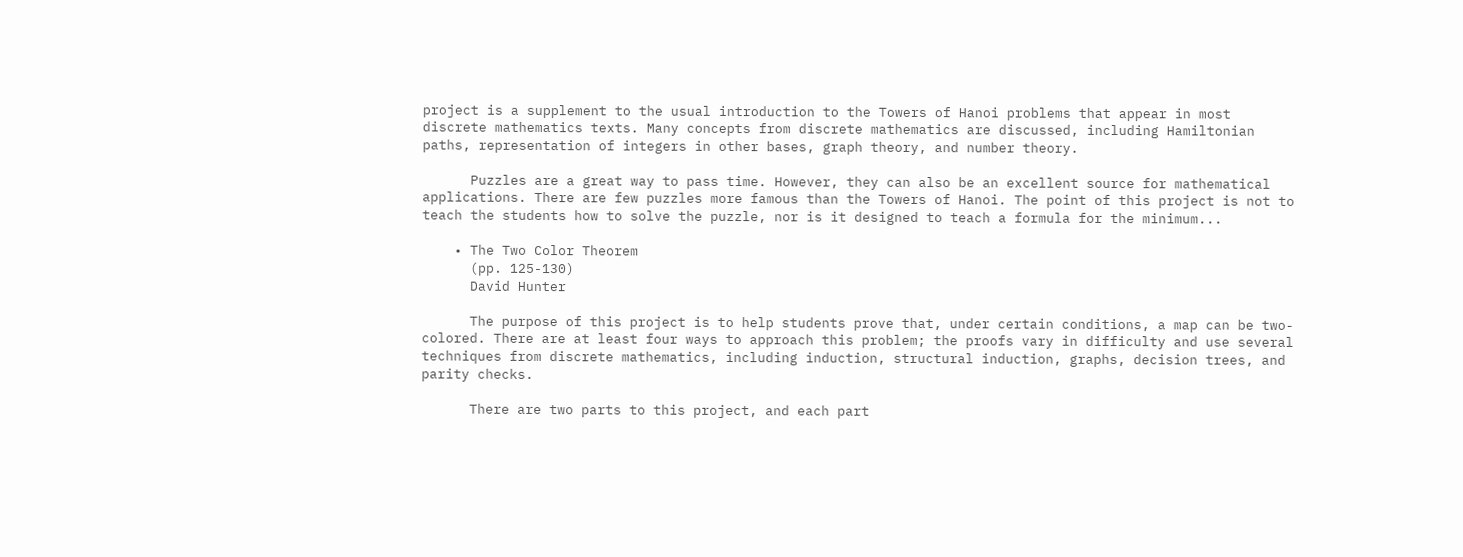project is a supplement to the usual introduction to the Towers of Hanoi problems that appear in most discrete mathematics texts. Many concepts from discrete mathematics are discussed, including Hamiltonian paths, representation of integers in other bases, graph theory, and number theory.

      Puzzles are a great way to pass time. However, they can also be an excellent source for mathematical applications. There are few puzzles more famous than the Towers of Hanoi. The point of this project is not to teach the students how to solve the puzzle, nor is it designed to teach a formula for the minimum...

    • The Two Color Theorem
      (pp. 125-130)
      David Hunter

      The purpose of this project is to help students prove that, under certain conditions, a map can be two-colored. There are at least four ways to approach this problem; the proofs vary in difficulty and use several techniques from discrete mathematics, including induction, structural induction, graphs, decision trees, and parity checks.

      There are two parts to this project, and each part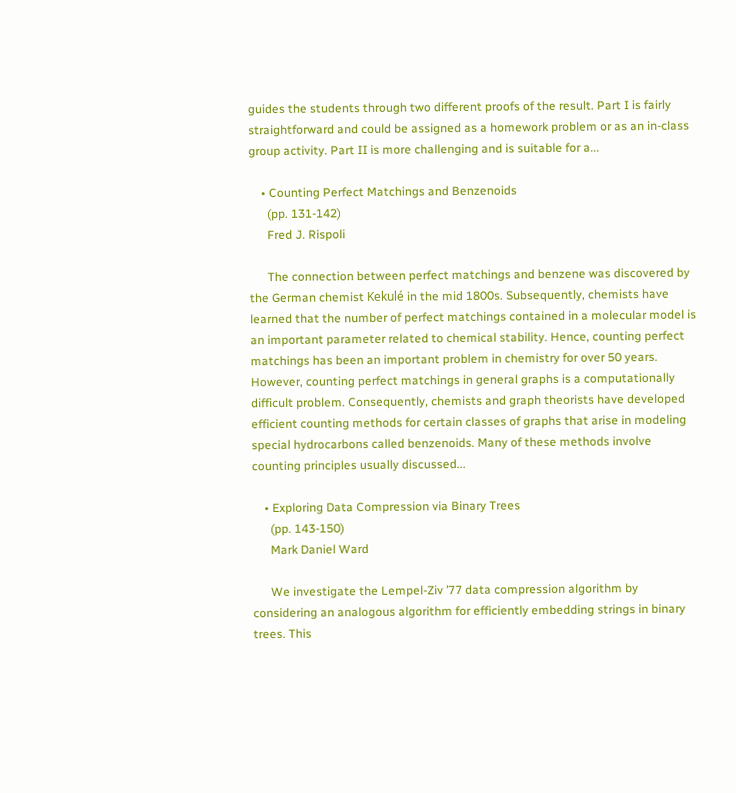guides the students through two different proofs of the result. Part I is fairly straightforward and could be assigned as a homework problem or as an in-class group activity. Part II is more challenging and is suitable for a...

    • Counting Perfect Matchings and Benzenoids
      (pp. 131-142)
      Fred J. Rispoli

      The connection between perfect matchings and benzene was discovered by the German chemist Kekulé in the mid 1800s. Subsequently, chemists have learned that the number of perfect matchings contained in a molecular model is an important parameter related to chemical stability. Hence, counting perfect matchings has been an important problem in chemistry for over 50 years. However, counting perfect matchings in general graphs is a computationally difficult problem. Consequently, chemists and graph theorists have developed efficient counting methods for certain classes of graphs that arise in modeling special hydrocarbons called benzenoids. Many of these methods involve counting principles usually discussed...

    • Exploring Data Compression via Binary Trees
      (pp. 143-150)
      Mark Daniel Ward

      We investigate the Lempel-Ziv ’77 data compression algorithm by considering an analogous algorithm for efficiently embedding strings in binary trees. This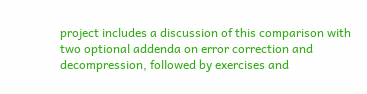project includes a discussion of this comparison with two optional addenda on error correction and decompression, followed by exercises and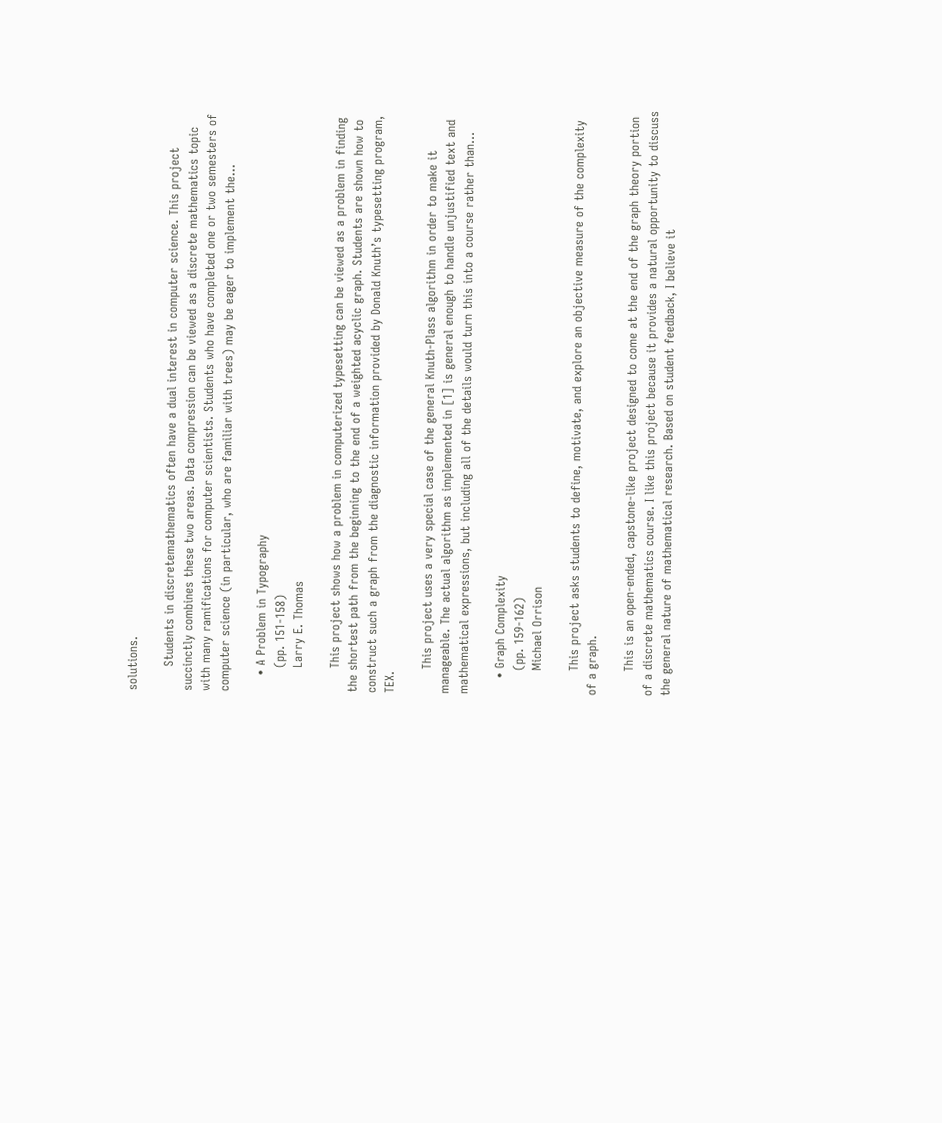solutions.

      Students in discretemathematics often have a dual interest in computer science. This project succinctly combines these two areas. Data compression can be viewed as a discrete mathematics topic with many ramifications for computer scientists. Students who have completed one or two semesters of computer science (in particular, who are familiar with trees) may be eager to implement the...

    • A Problem in Typography
      (pp. 151-158)
      Larry E. Thomas

      This project shows how a problem in computerized typesetting can be viewed as a problem in finding the shortest path from the beginning to the end of a weighted acyclic graph. Students are shown how to construct such a graph from the diagnostic information provided by Donald Knuth’s typesetting program, TEX.

      This project uses a very special case of the general Knuth-Plass algorithm in order to make it manageable. The actual algorithm as implemented in [1] is general enough to handle unjustified text and mathematical expressions, but including all of the details would turn this into a course rather than...

    • Graph Complexity
      (pp. 159-162)
      Michael Orrison

      This project asks students to define, motivate, and explore an objective measure of the complexity of a graph.

      This is an open-ended, capstone-like project designed to come at the end of the graph theory portion of a discrete mathematics course. I like this project because it provides a natural opportunity to discuss the general nature of mathematical research. Based on student feedback, I believe it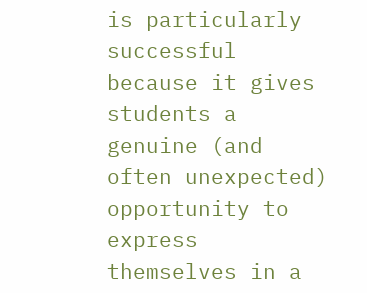is particularly successful because it gives students a genuine (and often unexpected) opportunity to express themselves in a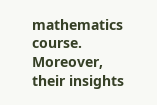mathematics course. Moreover, their insights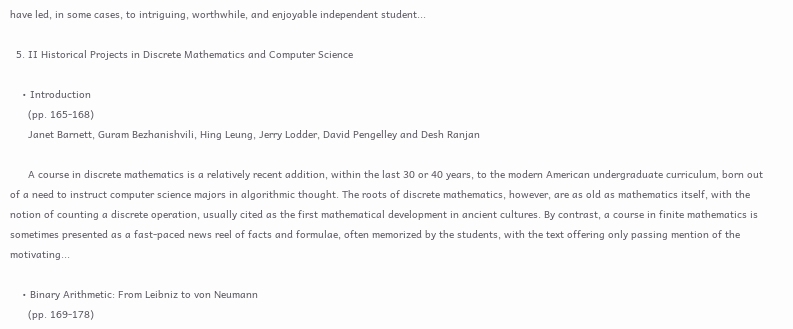have led, in some cases, to intriguing, worthwhile, and enjoyable independent student...

  5. II Historical Projects in Discrete Mathematics and Computer Science

    • Introduction
      (pp. 165-168)
      Janet Barnett, Guram Bezhanishvili, Hing Leung, Jerry Lodder, David Pengelley and Desh Ranjan

      A course in discrete mathematics is a relatively recent addition, within the last 30 or 40 years, to the modern American undergraduate curriculum, born out of a need to instruct computer science majors in algorithmic thought. The roots of discrete mathematics, however, are as old as mathematics itself, with the notion of counting a discrete operation, usually cited as the first mathematical development in ancient cultures. By contrast, a course in finite mathematics is sometimes presented as a fast-paced news reel of facts and formulae, often memorized by the students, with the text offering only passing mention of the motivating...

    • Binary Arithmetic: From Leibniz to von Neumann
      (pp. 169-178)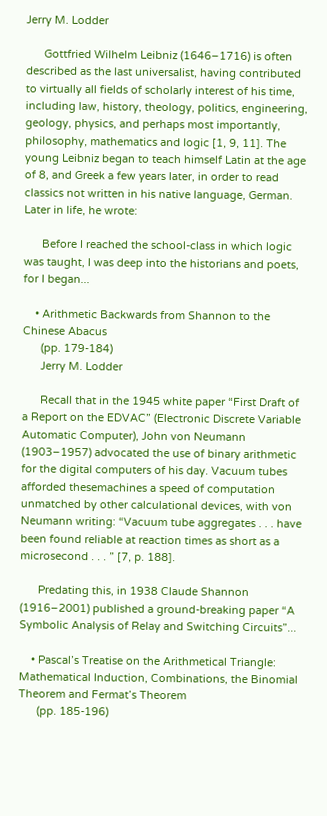Jerry M. Lodder

      Gottfried Wilhelm Leibniz (1646–1716) is often described as the last universalist, having contributed to virtually all fields of scholarly interest of his time, including law, history, theology, politics, engineering, geology, physics, and perhaps most importantly, philosophy, mathematics and logic [1, 9, 11]. The young Leibniz began to teach himself Latin at the age of 8, and Greek a few years later, in order to read classics not written in his native language, German. Later in life, he wrote:

      Before I reached the school-class in which logic was taught, I was deep into the historians and poets, for I began...

    • Arithmetic Backwards from Shannon to the Chinese Abacus
      (pp. 179-184)
      Jerry M. Lodder

      Recall that in the 1945 white paper “First Draft of a Report on the EDVAC” (Electronic Discrete Variable Automatic Computer), John von Neumann (1903–1957) advocated the use of binary arithmetic for the digital computers of his day. Vacuum tubes afforded thesemachines a speed of computation unmatched by other calculational devices, with von Neumann writing: “Vacuum tube aggregates . . . have been found reliable at reaction times as short as a microsecond . . . ” [7, p. 188].

      Predating this, in 1938 Claude Shannon (1916–2001) published a ground-breaking paper “A Symbolic Analysis of Relay and Switching Circuits”...

    • Pascal’s Treatise on the Arithmetical Triangle: Mathematical Induction, Combinations, the Binomial Theorem and Fermat’s Theorem
      (pp. 185-196)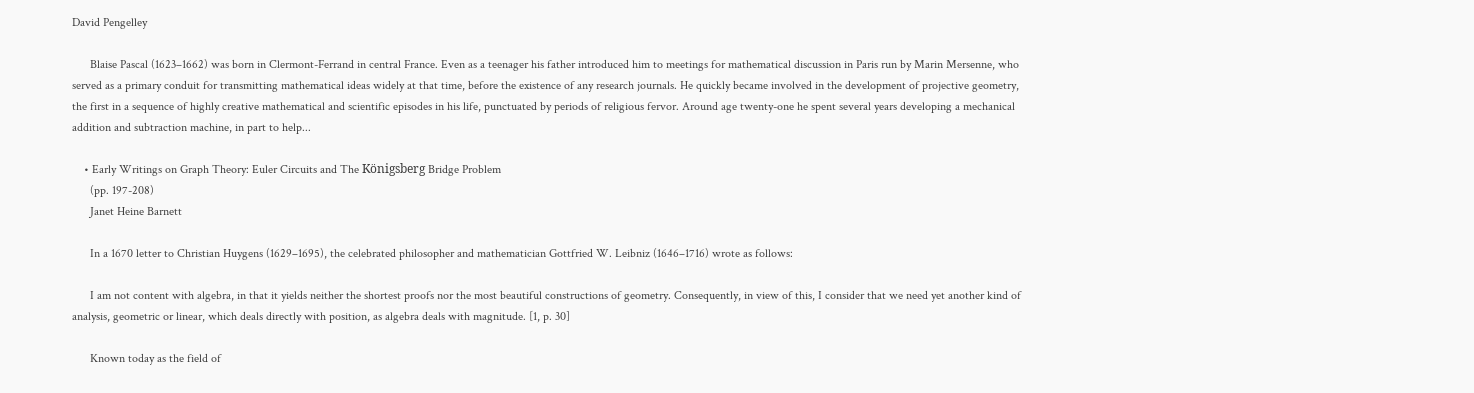David Pengelley

      Blaise Pascal (1623–1662) was born in Clermont-Ferrand in central France. Even as a teenager his father introduced him to meetings for mathematical discussion in Paris run by Marin Mersenne, who served as a primary conduit for transmitting mathematical ideas widely at that time, before the existence of any research journals. He quickly became involved in the development of projective geometry, the first in a sequence of highly creative mathematical and scientific episodes in his life, punctuated by periods of religious fervor. Around age twenty-one he spent several years developing a mechanical addition and subtraction machine, in part to help...

    • Early Writings on Graph Theory: Euler Circuits and The Königsberg Bridge Problem
      (pp. 197-208)
      Janet Heine Barnett

      In a 1670 letter to Christian Huygens (1629–1695), the celebrated philosopher and mathematician Gottfried W. Leibniz (1646–1716) wrote as follows:

      I am not content with algebra, in that it yields neither the shortest proofs nor the most beautiful constructions of geometry. Consequently, in view of this, I consider that we need yet another kind of analysis, geometric or linear, which deals directly with position, as algebra deals with magnitude. [1, p. 30]

      Known today as the field of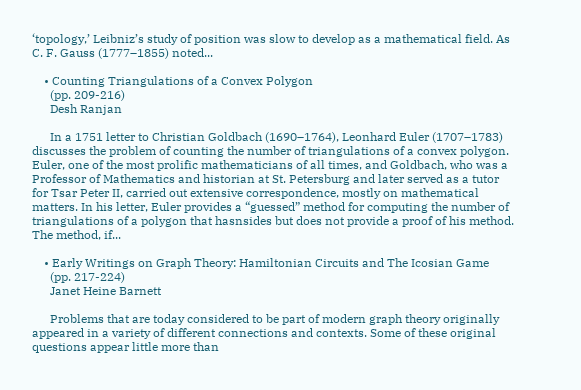‘topology,’ Leibniz’s study of position was slow to develop as a mathematical field. As C. F. Gauss (1777–1855) noted...

    • Counting Triangulations of a Convex Polygon
      (pp. 209-216)
      Desh Ranjan

      In a 1751 letter to Christian Goldbach (1690–1764), Leonhard Euler (1707–1783) discusses the problem of counting the number of triangulations of a convex polygon. Euler, one of the most prolific mathematicians of all times, and Goldbach, who was a Professor of Mathematics and historian at St. Petersburg and later served as a tutor for Tsar Peter II, carried out extensive correspondence, mostly on mathematical matters. In his letter, Euler provides a “guessed” method for computing the number of triangulations of a polygon that hasnsides but does not provide a proof of his method. The method, if...

    • Early Writings on Graph Theory: Hamiltonian Circuits and The Icosian Game
      (pp. 217-224)
      Janet Heine Barnett

      Problems that are today considered to be part of modern graph theory originally appeared in a variety of different connections and contexts. Some of these original questions appear little more than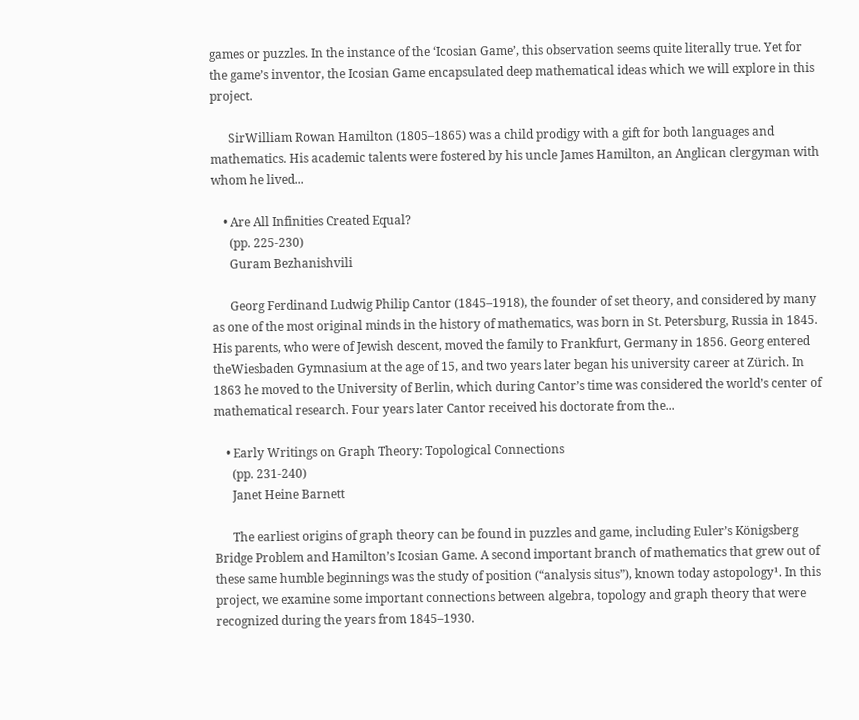games or puzzles. In the instance of the ‘Icosian Game’, this observation seems quite literally true. Yet for the game’s inventor, the Icosian Game encapsulated deep mathematical ideas which we will explore in this project.

      SirWilliam Rowan Hamilton (1805–1865) was a child prodigy with a gift for both languages and mathematics. His academic talents were fostered by his uncle James Hamilton, an Anglican clergyman with whom he lived...

    • Are All Infinities Created Equal?
      (pp. 225-230)
      Guram Bezhanishvili

      Georg Ferdinand Ludwig Philip Cantor (1845–1918), the founder of set theory, and considered by many as one of the most original minds in the history of mathematics, was born in St. Petersburg, Russia in 1845. His parents, who were of Jewish descent, moved the family to Frankfurt, Germany in 1856. Georg entered theWiesbaden Gymnasium at the age of 15, and two years later began his university career at Zürich. In 1863 he moved to the University of Berlin, which during Cantor’s time was considered the world’s center of mathematical research. Four years later Cantor received his doctorate from the...

    • Early Writings on Graph Theory: Topological Connections
      (pp. 231-240)
      Janet Heine Barnett

      The earliest origins of graph theory can be found in puzzles and game, including Euler’s Königsberg Bridge Problem and Hamilton’s Icosian Game. A second important branch of mathematics that grew out of these same humble beginnings was the study of position (“analysis situs”), known today astopology¹. In this project, we examine some important connections between algebra, topology and graph theory that were recognized during the years from 1845–1930.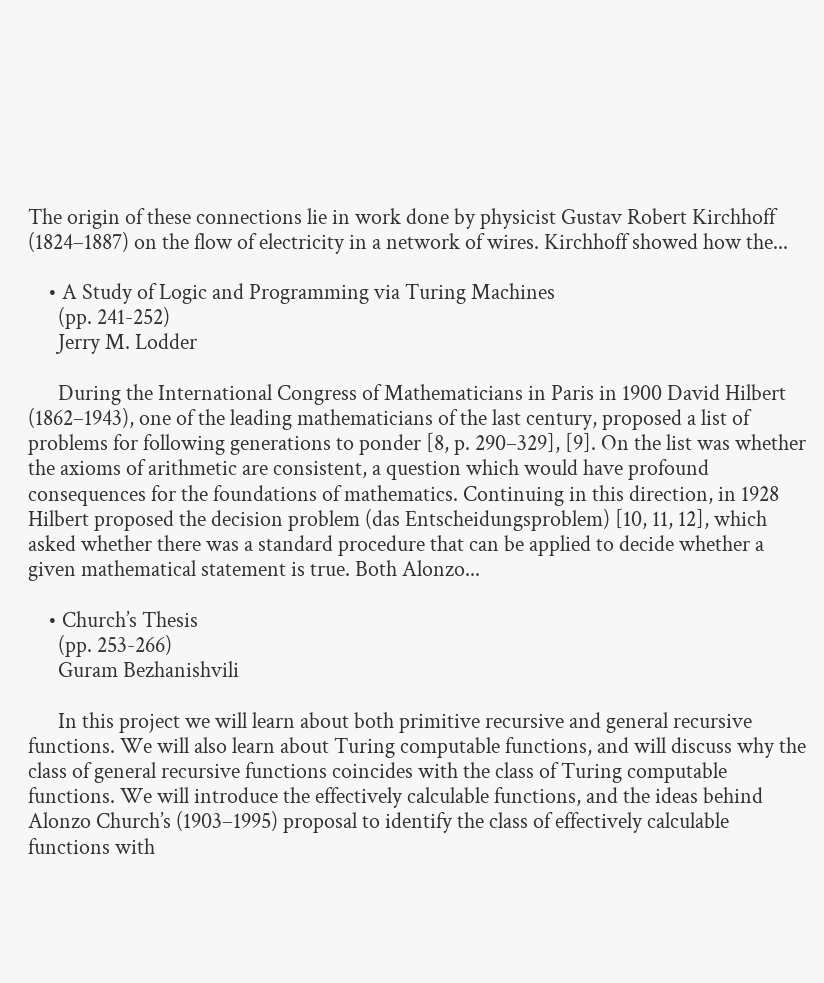The origin of these connections lie in work done by physicist Gustav Robert Kirchhoff (1824–1887) on the flow of electricity in a network of wires. Kirchhoff showed how the...

    • A Study of Logic and Programming via Turing Machines
      (pp. 241-252)
      Jerry M. Lodder

      During the International Congress of Mathematicians in Paris in 1900 David Hilbert (1862–1943), one of the leading mathematicians of the last century, proposed a list of problems for following generations to ponder [8, p. 290–329], [9]. On the list was whether the axioms of arithmetic are consistent, a question which would have profound consequences for the foundations of mathematics. Continuing in this direction, in 1928 Hilbert proposed the decision problem (das Entscheidungsproblem) [10, 11, 12], which asked whether there was a standard procedure that can be applied to decide whether a given mathematical statement is true. Both Alonzo...

    • Church’s Thesis
      (pp. 253-266)
      Guram Bezhanishvili

      In this project we will learn about both primitive recursive and general recursive functions. We will also learn about Turing computable functions, and will discuss why the class of general recursive functions coincides with the class of Turing computable functions. We will introduce the effectively calculable functions, and the ideas behind Alonzo Church’s (1903–1995) proposal to identify the class of effectively calculable functions with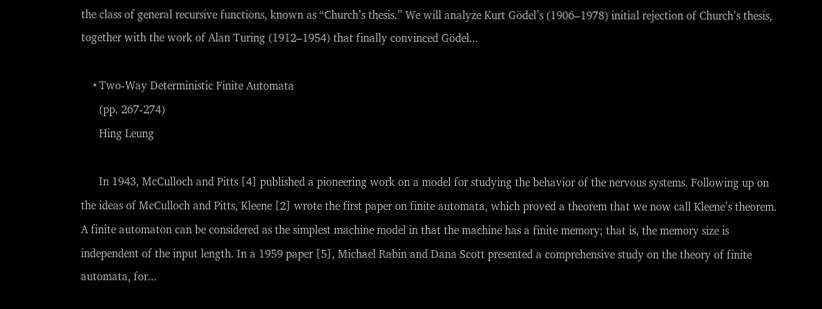the class of general recursive functions, known as “Church’s thesis.” We will analyze Kurt Gödel’s (1906–1978) initial rejection of Church’s thesis, together with the work of Alan Turing (1912–1954) that finally convinced Gödel...

    • Two-Way Deterministic Finite Automata
      (pp. 267-274)
      Hing Leung

      In 1943, McCulloch and Pitts [4] published a pioneering work on a model for studying the behavior of the nervous systems. Following up on the ideas of McCulloch and Pitts, Kleene [2] wrote the first paper on finite automata, which proved a theorem that we now call Kleene’s theorem. A finite automaton can be considered as the simplest machine model in that the machine has a finite memory; that is, the memory size is independent of the input length. In a 1959 paper [5], Michael Rabin and Dana Scott presented a comprehensive study on the theory of finite automata, for...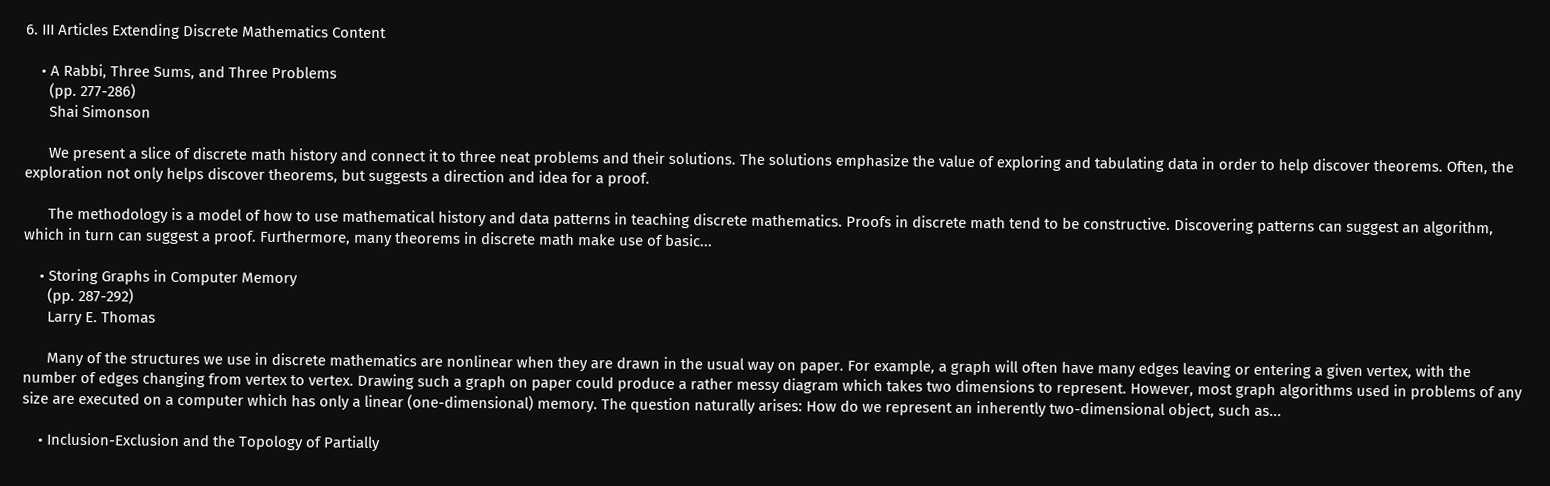6. III Articles Extending Discrete Mathematics Content

    • A Rabbi, Three Sums, and Three Problems
      (pp. 277-286)
      Shai Simonson

      We present a slice of discrete math history and connect it to three neat problems and their solutions. The solutions emphasize the value of exploring and tabulating data in order to help discover theorems. Often, the exploration not only helps discover theorems, but suggests a direction and idea for a proof.

      The methodology is a model of how to use mathematical history and data patterns in teaching discrete mathematics. Proofs in discrete math tend to be constructive. Discovering patterns can suggest an algorithm, which in turn can suggest a proof. Furthermore, many theorems in discrete math make use of basic...

    • Storing Graphs in Computer Memory
      (pp. 287-292)
      Larry E. Thomas

      Many of the structures we use in discrete mathematics are nonlinear when they are drawn in the usual way on paper. For example, a graph will often have many edges leaving or entering a given vertex, with the number of edges changing from vertex to vertex. Drawing such a graph on paper could produce a rather messy diagram which takes two dimensions to represent. However, most graph algorithms used in problems of any size are executed on a computer which has only a linear (one-dimensional) memory. The question naturally arises: How do we represent an inherently two-dimensional object, such as...

    • Inclusion-Exclusion and the Topology of Partially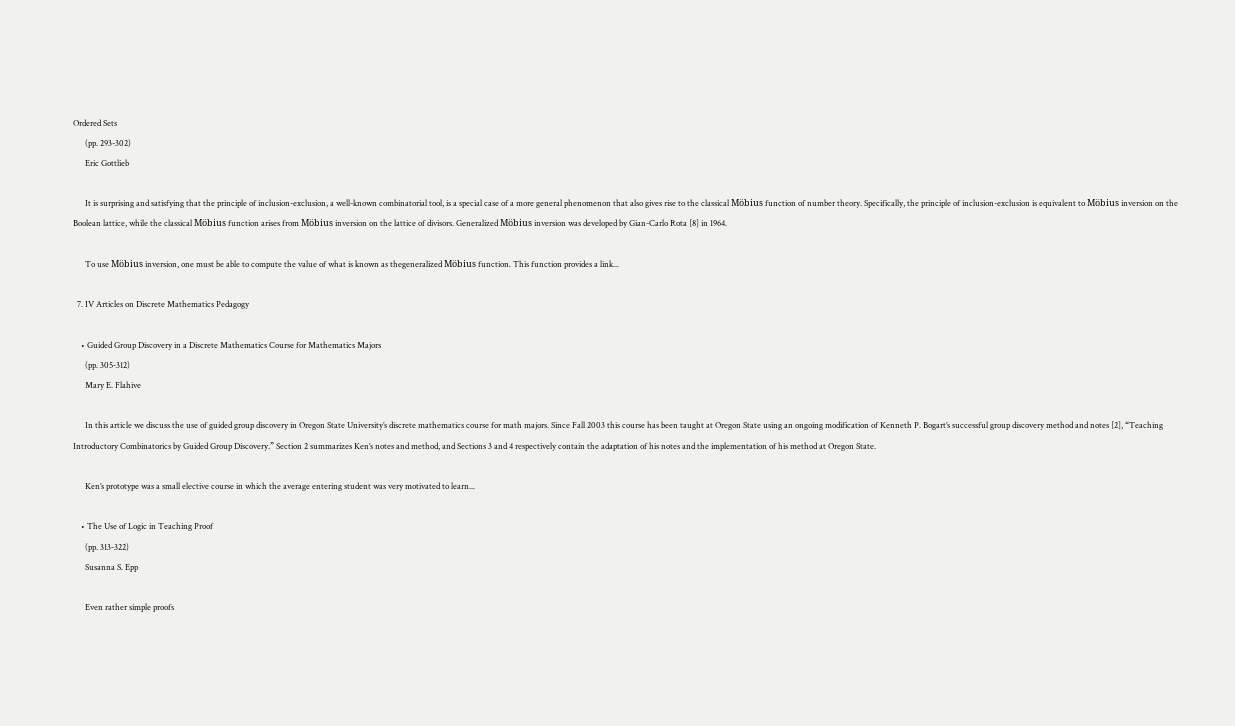Ordered Sets
      (pp. 293-302)
      Eric Gottlieb

      It is surprising and satisfying that the principle of inclusion-exclusion, a well-known combinatorial tool, is a special case of a more general phenomenon that also gives rise to the classical Möbius function of number theory. Specifically, the principle of inclusion-exclusion is equivalent to Möbius inversion on the Boolean lattice, while the classical Möbius function arises from Möbius inversion on the lattice of divisors. Generalized Möbius inversion was developed by Gian-Carlo Rota [8] in 1964.

      To use Möbius inversion, one must be able to compute the value of what is known as thegeneralized Möbius function. This function provides a link...

  7. IV Articles on Discrete Mathematics Pedagogy

    • Guided Group Discovery in a Discrete Mathematics Course for Mathematics Majors
      (pp. 305-312)
      Mary E. Flahive

      In this article we discuss the use of guided group discovery in Oregon State University’s discrete mathematics course for math majors. Since Fall 2003 this course has been taught at Oregon State using an ongoing modification of Kenneth P. Bogart’s successful group discovery method and notes [2], “Teaching Introductory Combinatorics by Guided Group Discovery.” Section 2 summarizes Ken’s notes and method, and Sections 3 and 4 respectively contain the adaptation of his notes and the implementation of his method at Oregon State.

      Ken’s prototype was a small elective course in which the average entering student was very motivated to learn...

    • The Use of Logic in Teaching Proof
      (pp. 313-322)
      Susanna S. Epp

      Even rather simple proofs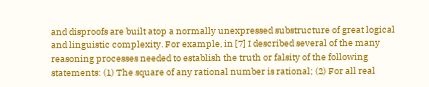and disproofs are built atop a normally unexpressed substructure of great logical and linguistic complexity. For example, in [7] I described several of the many reasoning processes needed to establish the truth or falsity of the following statements: (1) The square of any rational number is rational; (2) For all real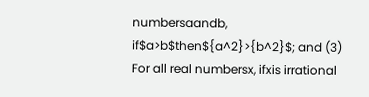numbersaandb, if$a>b$then${a^2}>{b^2}$; and (3) For all real numbersx, ifxis irrational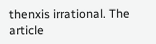thenxis irrational. The article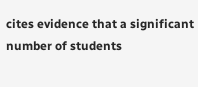cites evidence that a significant number of students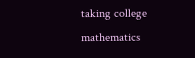taking college mathematics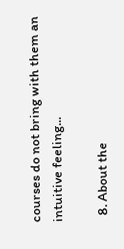courses do not bring with them an intuitive feeling...

  8. About the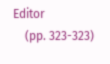Editor
    (pp. 323-323)